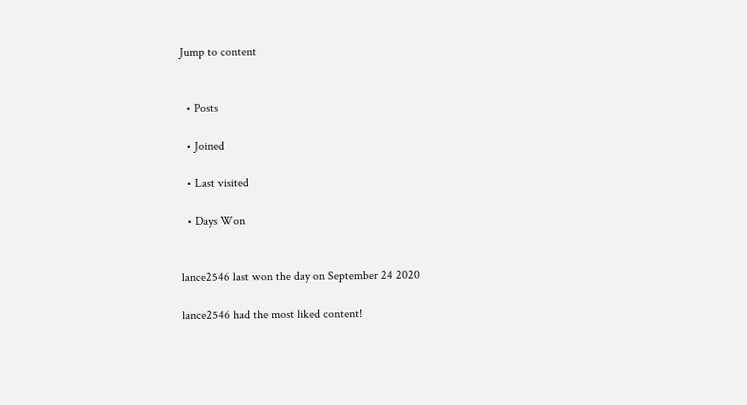Jump to content


  • Posts

  • Joined

  • Last visited

  • Days Won


lance2546 last won the day on September 24 2020

lance2546 had the most liked content!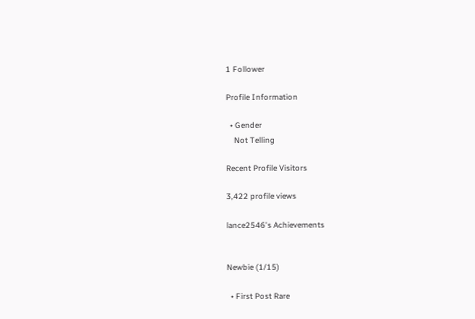1 Follower

Profile Information

  • Gender
    Not Telling

Recent Profile Visitors

3,422 profile views

lance2546's Achievements


Newbie (1/15)

  • First Post Rare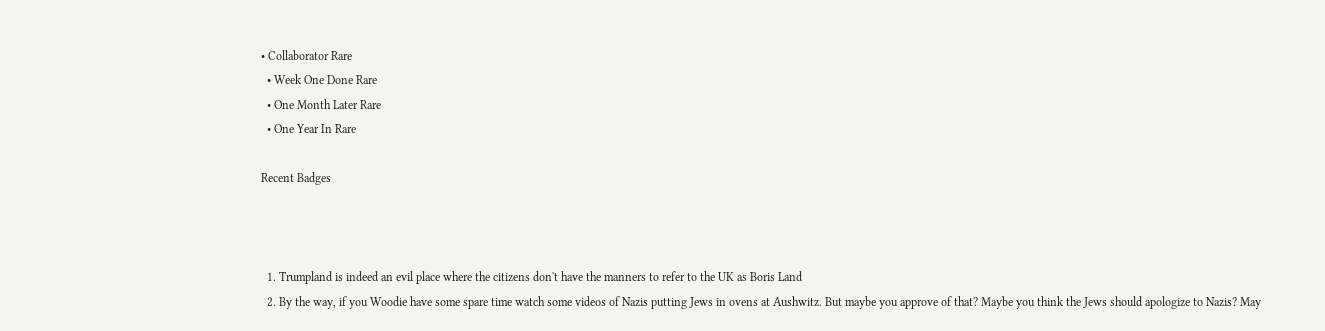• Collaborator Rare
  • Week One Done Rare
  • One Month Later Rare
  • One Year In Rare

Recent Badges



  1. Trumpland is indeed an evil place where the citizens don't have the manners to refer to the UK as Boris Land
  2. By the way, if you Woodie have some spare time watch some videos of Nazis putting Jews in ovens at Aushwitz. But maybe you approve of that? Maybe you think the Jews should apologize to Nazis? May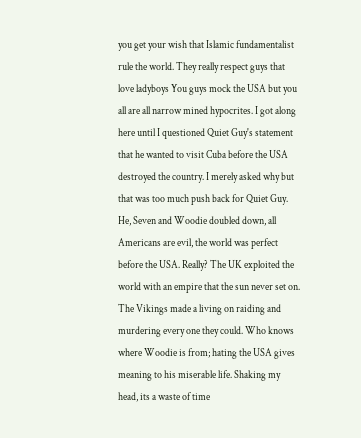you get your wish that Islamic fundamentalist rule the world. They really respect guys that love ladyboys You guys mock the USA but you all are all narrow mined hypocrites. I got along here until I questioned Quiet Guy's statement that he wanted to visit Cuba before the USA destroyed the country. I merely asked why but that was too much push back for Quiet Guy. He, Seven and Woodie doubled down, all Americans are evil, the world was perfect before the USA. Really? The UK exploited the world with an empire that the sun never set on. The Vikings made a living on raiding and murdering every one they could. Who knows where Woodie is from; hating the USA gives meaning to his miserable life. Shaking my head, its a waste of time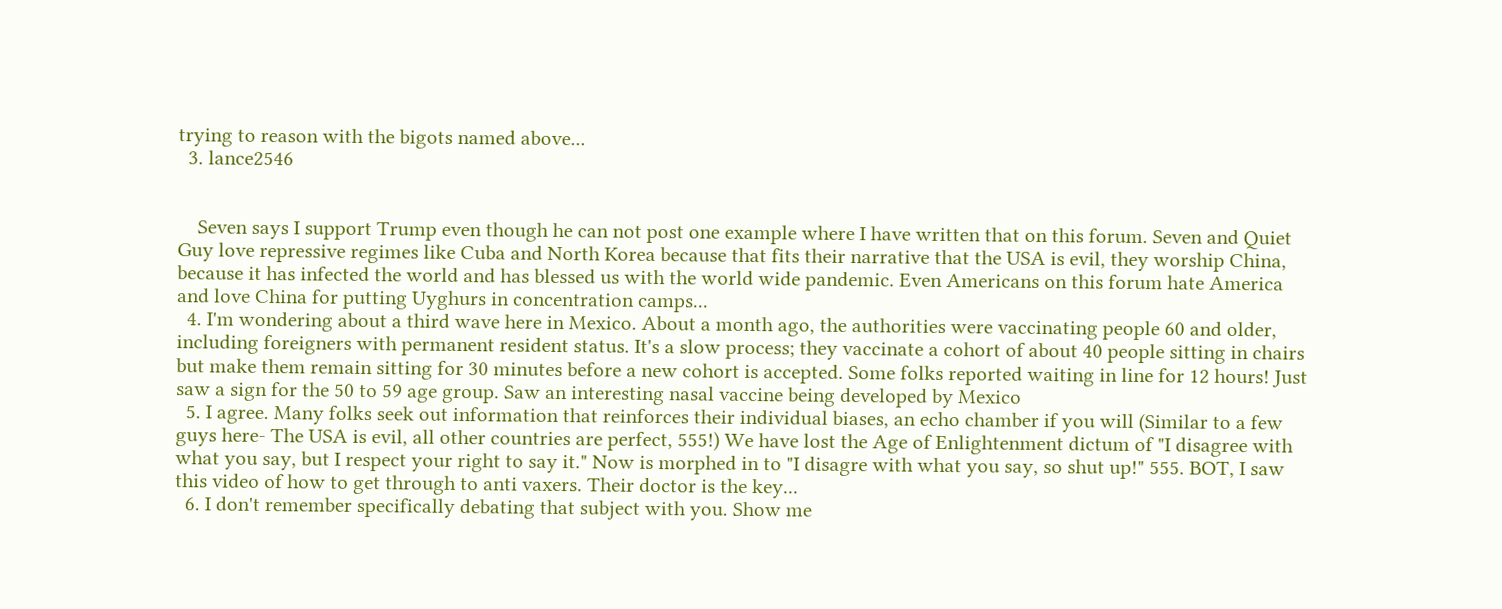trying to reason with the bigots named above...
  3. lance2546


    Seven says I support Trump even though he can not post one example where I have written that on this forum. Seven and Quiet Guy love repressive regimes like Cuba and North Korea because that fits their narrative that the USA is evil, they worship China, because it has infected the world and has blessed us with the world wide pandemic. Even Americans on this forum hate America and love China for putting Uyghurs in concentration camps...
  4. I'm wondering about a third wave here in Mexico. About a month ago, the authorities were vaccinating people 60 and older, including foreigners with permanent resident status. It's a slow process; they vaccinate a cohort of about 40 people sitting in chairs but make them remain sitting for 30 minutes before a new cohort is accepted. Some folks reported waiting in line for 12 hours! Just saw a sign for the 50 to 59 age group. Saw an interesting nasal vaccine being developed by Mexico
  5. I agree. Many folks seek out information that reinforces their individual biases, an echo chamber if you will (Similar to a few guys here- The USA is evil, all other countries are perfect, 555!) We have lost the Age of Enlightenment dictum of "I disagree with what you say, but I respect your right to say it." Now is morphed in to "I disagre with what you say, so shut up!" 555. BOT, I saw this video of how to get through to anti vaxers. Their doctor is the key...
  6. I don't remember specifically debating that subject with you. Show me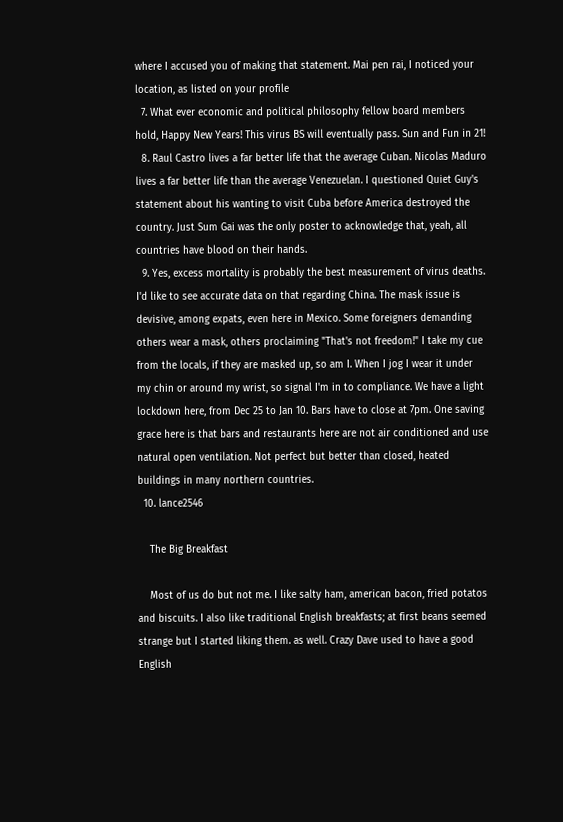where I accused you of making that statement. Mai pen rai, I noticed your location, as listed on your profile
  7. What ever economic and political philosophy fellow board members hold, Happy New Years! This virus BS will eventually pass. Sun and Fun in 21!
  8. Raul Castro lives a far better life that the average Cuban. Nicolas Maduro lives a far better life than the average Venezuelan. I questioned Quiet Guy's statement about his wanting to visit Cuba before America destroyed the country. Just Sum Gai was the only poster to acknowledge that, yeah, all countries have blood on their hands.
  9. Yes, excess mortality is probably the best measurement of virus deaths. I'd like to see accurate data on that regarding China. The mask issue is devisive, among expats, even here in Mexico. Some foreigners demanding others wear a mask, others proclaiming "That's not freedom!" I take my cue from the locals, if they are masked up, so am I. When I jog I wear it under my chin or around my wrist, so signal I'm in to compliance. We have a light lockdown here, from Dec 25 to Jan 10. Bars have to close at 7pm. One saving grace here is that bars and restaurants here are not air conditioned and use natural open ventilation. Not perfect but better than closed, heated buildings in many northern countries.
  10. lance2546

    The Big Breakfast

    Most of us do but not me. I like salty ham, american bacon, fried potatos and biscuits. I also like traditional English breakfasts; at first beans seemed strange but I started liking them. as well. Crazy Dave used to have a good English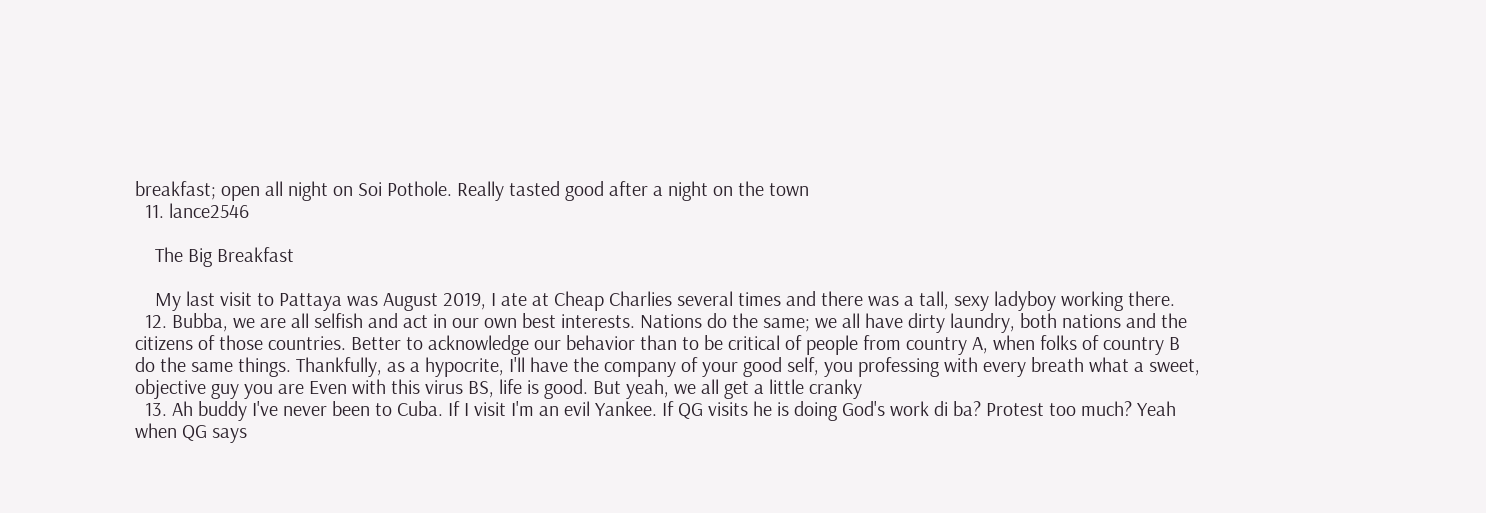breakfast; open all night on Soi Pothole. Really tasted good after a night on the town
  11. lance2546

    The Big Breakfast

    My last visit to Pattaya was August 2019, I ate at Cheap Charlies several times and there was a tall, sexy ladyboy working there.
  12. Bubba, we are all selfish and act in our own best interests. Nations do the same; we all have dirty laundry, both nations and the citizens of those countries. Better to acknowledge our behavior than to be critical of people from country A, when folks of country B do the same things. Thankfully, as a hypocrite, I'll have the company of your good self, you professing with every breath what a sweet, objective guy you are Even with this virus BS, life is good. But yeah, we all get a little cranky
  13. Ah buddy I've never been to Cuba. If I visit I'm an evil Yankee. If QG visits he is doing God's work di ba? Protest too much? Yeah when QG says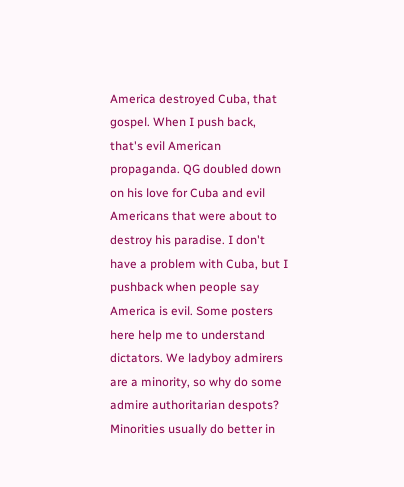America destroyed Cuba, that gospel. When I push back, that's evil American propaganda. QG doubled down on his love for Cuba and evil Americans that were about to destroy his paradise. I don't have a problem with Cuba, but I pushback when people say America is evil. Some posters here help me to understand dictators. We ladyboy admirers are a minority, so why do some admire authoritarian despots? Minorities usually do better in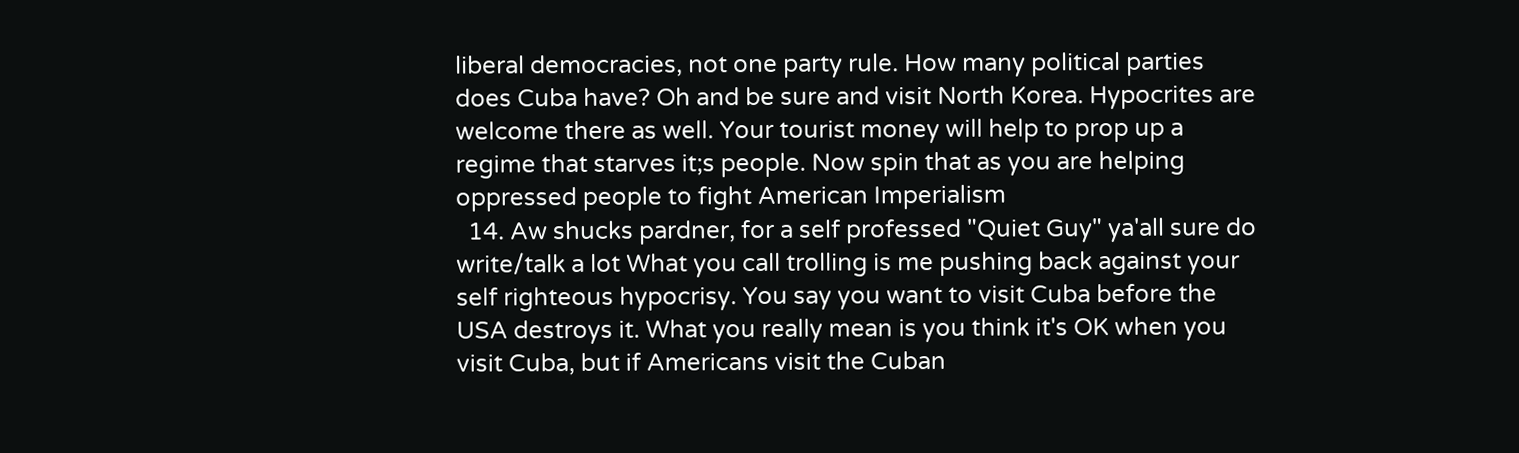liberal democracies, not one party rule. How many political parties does Cuba have? Oh and be sure and visit North Korea. Hypocrites are welcome there as well. Your tourist money will help to prop up a regime that starves it;s people. Now spin that as you are helping oppressed people to fight American Imperialism
  14. Aw shucks pardner, for a self professed "Quiet Guy" ya'all sure do write/talk a lot What you call trolling is me pushing back against your self righteous hypocrisy. You say you want to visit Cuba before the USA destroys it. What you really mean is you think it's OK when you visit Cuba, but if Americans visit the Cuban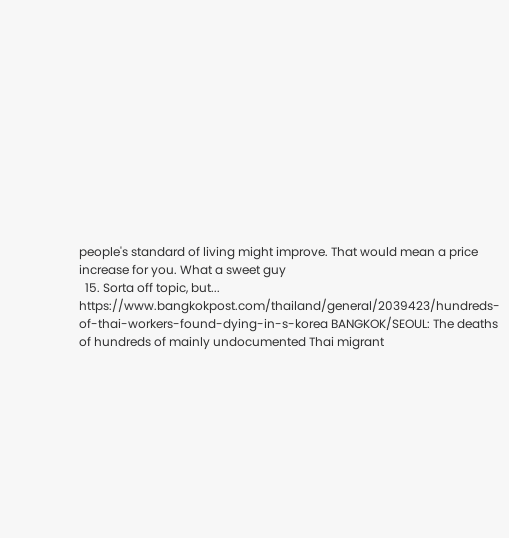people's standard of living might improve. That would mean a price increase for you. What a sweet guy
  15. Sorta off topic, but... https://www.bangkokpost.com/thailand/general/2039423/hundreds-of-thai-workers-found-dying-in-s-korea BANGKOK/SEOUL: The deaths of hundreds of mainly undocumented Thai migrant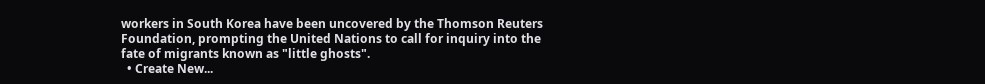workers in South Korea have been uncovered by the Thomson Reuters Foundation, prompting the United Nations to call for inquiry into the fate of migrants known as "little ghosts".
  • Create New...